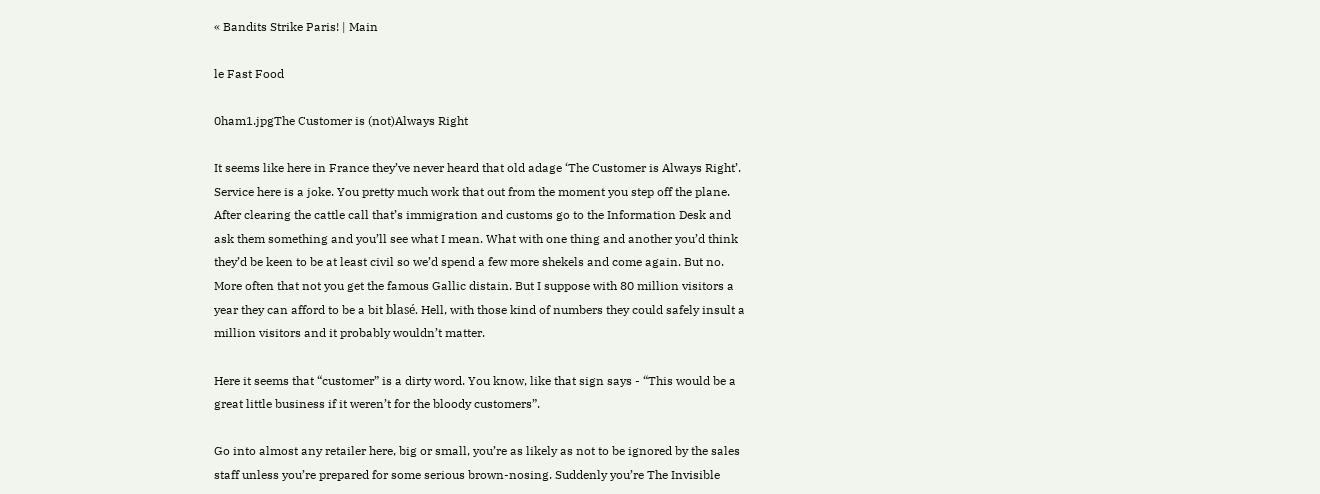« Bandits Strike Paris! | Main

le Fast Food

0ham1.jpgThe Customer is (not)Always Right

It seems like here in France they’ve never heard that old adage ‘The Customer is Always Right’. Service here is a joke. You pretty much work that out from the moment you step off the plane. After clearing the cattle call that’s immigration and customs go to the Information Desk and ask them something and you’ll see what I mean. What with one thing and another you’d think they’d be keen to be at least civil so we’d spend a few more shekels and come again. But no. More often that not you get the famous Gallic distain. But I suppose with 80 million visitors a year they can afford to be a bit blasé. Hell, with those kind of numbers they could safely insult a million visitors and it probably wouldn’t matter.

Here it seems that “customer” is a dirty word. You know, like that sign says - “This would be a great little business if it weren’t for the bloody customers”.

Go into almost any retailer here, big or small, you’re as likely as not to be ignored by the sales staff unless you’re prepared for some serious brown-nosing. Suddenly you’re The Invisible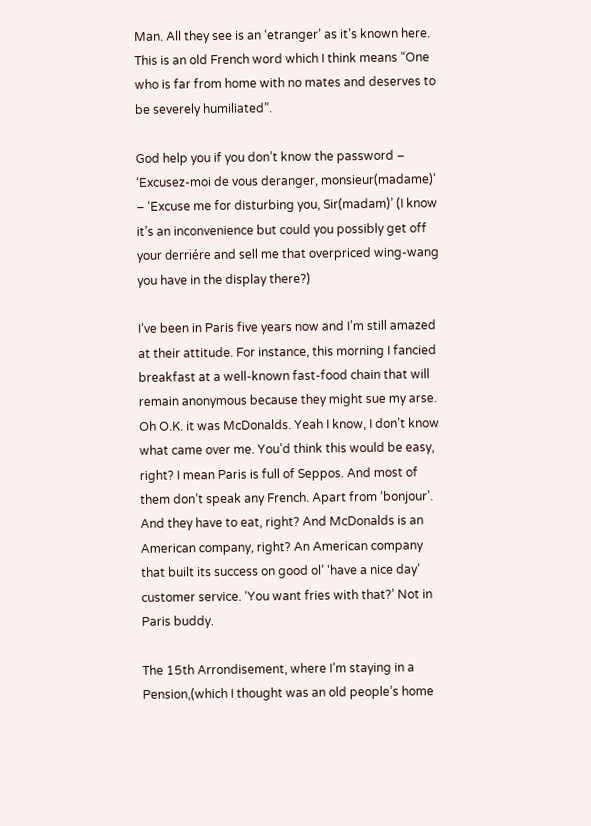Man. All they see is an ‘etranger’ as it’s known here. This is an old French word which I think means “One who is far from home with no mates and deserves to be severely humiliated”.

God help you if you don’t know the password – ‘Excusez-moi de vous deranger, monsieur(madame)’ – ‘Excuse me for disturbing you, Sir(madam)’ (I know it’s an inconvenience but could you possibly get off your derriére and sell me that overpriced wing-wang you have in the display there?)

I’ve been in Paris five years now and I’m still amazed at their attitude. For instance, this morning I fancied breakfast at a well-known fast-food chain that will remain anonymous because they might sue my arse. Oh O.K. it was McDonalds. Yeah I know, I don’t know what came over me. You’d think this would be easy, right? I mean Paris is full of Seppos. And most of them don’t speak any French. Apart from ‘bonjour’. And they have to eat, right? And McDonalds is an American company, right? An American company that built its success on good ol’ ‘have a nice day’ customer service. ‘You want fries with that?’ Not in Paris buddy.

The 15th Arrondisement, where I’m staying in a Pension,(which I thought was an old people’s home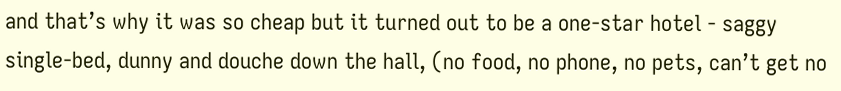and that’s why it was so cheap but it turned out to be a one-star hotel - saggy single-bed, dunny and douche down the hall, (no food, no phone, no pets, can’t get no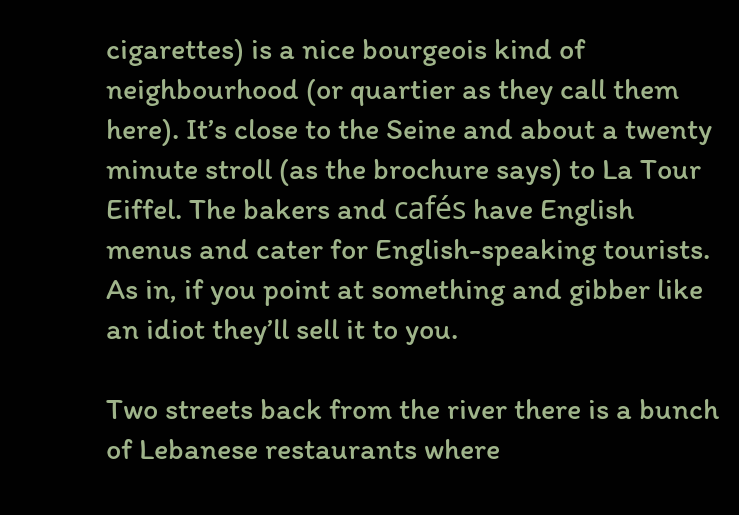cigarettes) is a nice bourgeois kind of neighbourhood (or quartier as they call them here). It’s close to the Seine and about a twenty minute stroll (as the brochure says) to La Tour Eiffel. The bakers and cafés have English menus and cater for English-speaking tourists. As in, if you point at something and gibber like an idiot they’ll sell it to you.

Two streets back from the river there is a bunch of Lebanese restaurants where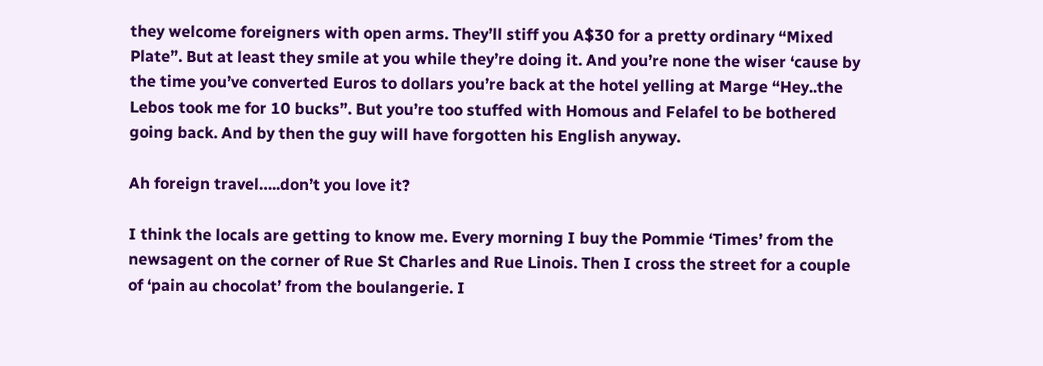they welcome foreigners with open arms. They’ll stiff you A$30 for a pretty ordinary “Mixed Plate”. But at least they smile at you while they’re doing it. And you’re none the wiser ‘cause by the time you’ve converted Euros to dollars you’re back at the hotel yelling at Marge “Hey..the Lebos took me for 10 bucks”. But you’re too stuffed with Homous and Felafel to be bothered going back. And by then the guy will have forgotten his English anyway.

Ah foreign travel…..don’t you love it?

I think the locals are getting to know me. Every morning I buy the Pommie ‘Times’ from the newsagent on the corner of Rue St Charles and Rue Linois. Then I cross the street for a couple of ‘pain au chocolat’ from the boulangerie. I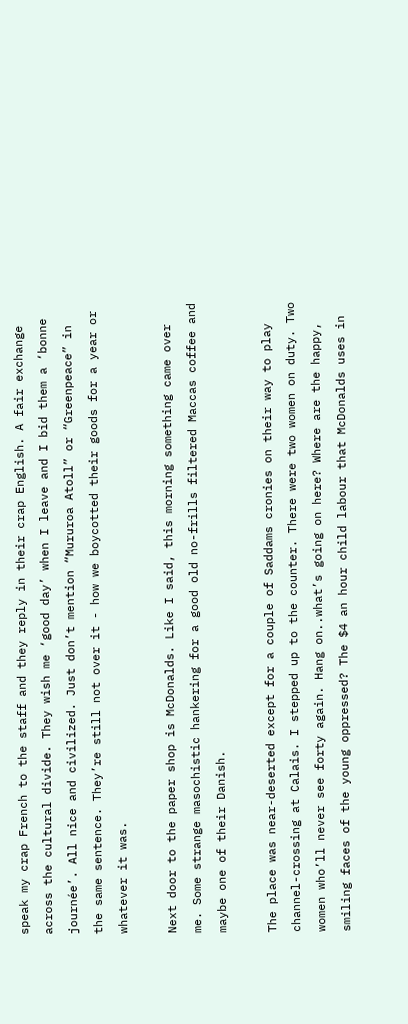speak my crap French to the staff and they reply in their crap English. A fair exchange across the cultural divide. They wish me ‘good day’ when I leave and I bid them a ‘bonne journée’. All nice and civilized. Just don’t mention “Mururoa Atoll” or “Greenpeace” in the same sentence. They’re still not over it - how we boycotted their goods for a year or whatever it was.

Next door to the paper shop is McDonalds. Like I said, this morning something came over me. Some strange masochistic hankering for a good old no-frills filtered Maccas coffee and maybe one of their Danish.

The place was near-deserted except for a couple of Saddams cronies on their way to play channel-crossing at Calais. I stepped up to the counter. There were two women on duty. Two women who’ll never see forty again. Hang on..what’s going on here? Where are the happy, smiling faces of the young oppressed? The $4 an hour child labour that McDonalds uses in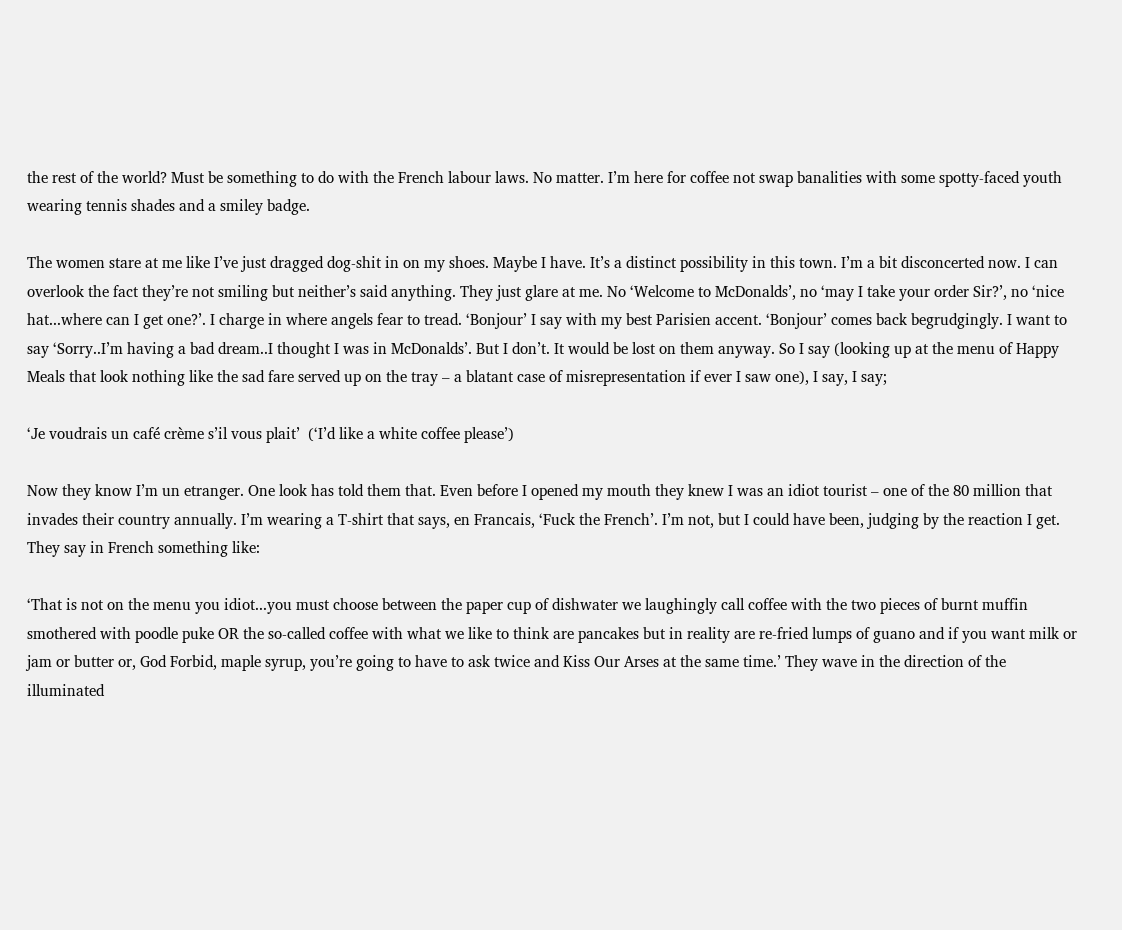the rest of the world? Must be something to do with the French labour laws. No matter. I’m here for coffee not swap banalities with some spotty-faced youth wearing tennis shades and a smiley badge.

The women stare at me like I’ve just dragged dog-shit in on my shoes. Maybe I have. It’s a distinct possibility in this town. I’m a bit disconcerted now. I can overlook the fact they’re not smiling but neither’s said anything. They just glare at me. No ‘Welcome to McDonalds’, no ‘may I take your order Sir?’, no ‘nice hat...where can I get one?’. I charge in where angels fear to tread. ‘Bonjour’ I say with my best Parisien accent. ‘Bonjour’ comes back begrudgingly. I want to say ‘Sorry..I’m having a bad dream..I thought I was in McDonalds’. But I don’t. It would be lost on them anyway. So I say (looking up at the menu of Happy Meals that look nothing like the sad fare served up on the tray – a blatant case of misrepresentation if ever I saw one), I say, I say;

‘Je voudrais un café crème s’il vous plait’  (‘I’d like a white coffee please’)

Now they know I’m un etranger. One look has told them that. Even before I opened my mouth they knew I was an idiot tourist – one of the 80 million that invades their country annually. I’m wearing a T-shirt that says, en Francais, ‘Fuck the French’. I’m not, but I could have been, judging by the reaction I get. They say in French something like:

‘That is not on the menu you idiot...you must choose between the paper cup of dishwater we laughingly call coffee with the two pieces of burnt muffin smothered with poodle puke OR the so-called coffee with what we like to think are pancakes but in reality are re-fried lumps of guano and if you want milk or jam or butter or, God Forbid, maple syrup, you’re going to have to ask twice and Kiss Our Arses at the same time.’ They wave in the direction of the illuminated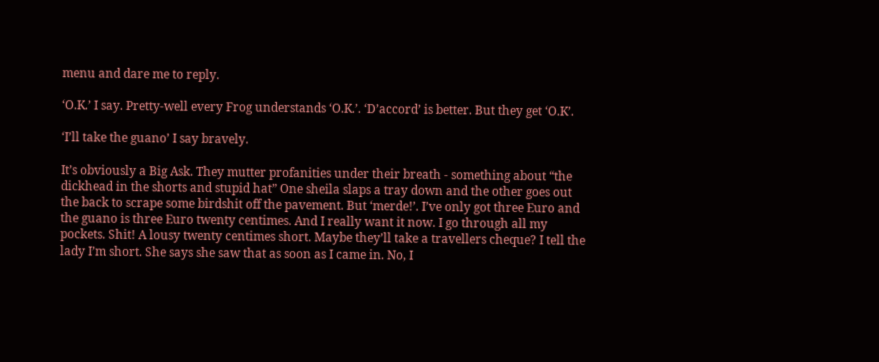menu and dare me to reply.

‘O.K.’ I say. Pretty-well every Frog understands ‘O.K.’. ‘D’accord’ is better. But they get ‘O.K’.

‘I’ll take the guano’ I say bravely.

It’s obviously a Big Ask. They mutter profanities under their breath - something about “the dickhead in the shorts and stupid hat” One sheila slaps a tray down and the other goes out the back to scrape some birdshit off the pavement. But ‘merde!’. I’ve only got three Euro and the guano is three Euro twenty centimes. And I really want it now. I go through all my pockets. Shit! A lousy twenty centimes short. Maybe they’ll take a travellers cheque? I tell the lady I’m short. She says she saw that as soon as I came in. No, I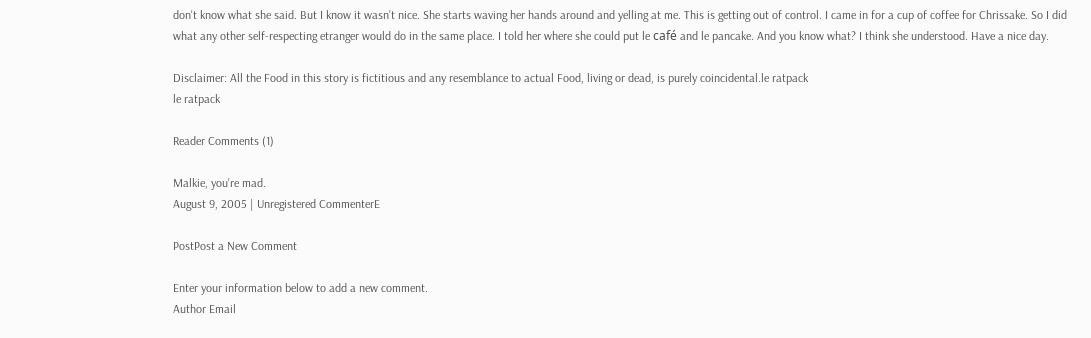don't know what she said. But I know it wasn’t nice. She starts waving her hands around and yelling at me. This is getting out of control. I came in for a cup of coffee for Chrissake. So I did what any other self-respecting etranger would do in the same place. I told her where she could put le café and le pancake. And you know what? I think she understood. Have a nice day.

Disclaimer: All the Food in this story is fictitious and any resemblance to actual Food, living or dead, is purely coincidental.le ratpack
le ratpack

Reader Comments (1)

Malkie, you're mad.
August 9, 2005 | Unregistered CommenterE

PostPost a New Comment

Enter your information below to add a new comment.
Author Email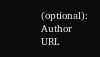(optional):
Author URL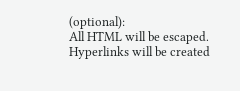(optional):
All HTML will be escaped. Hyperlinks will be created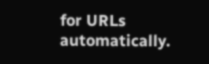for URLs automatically.